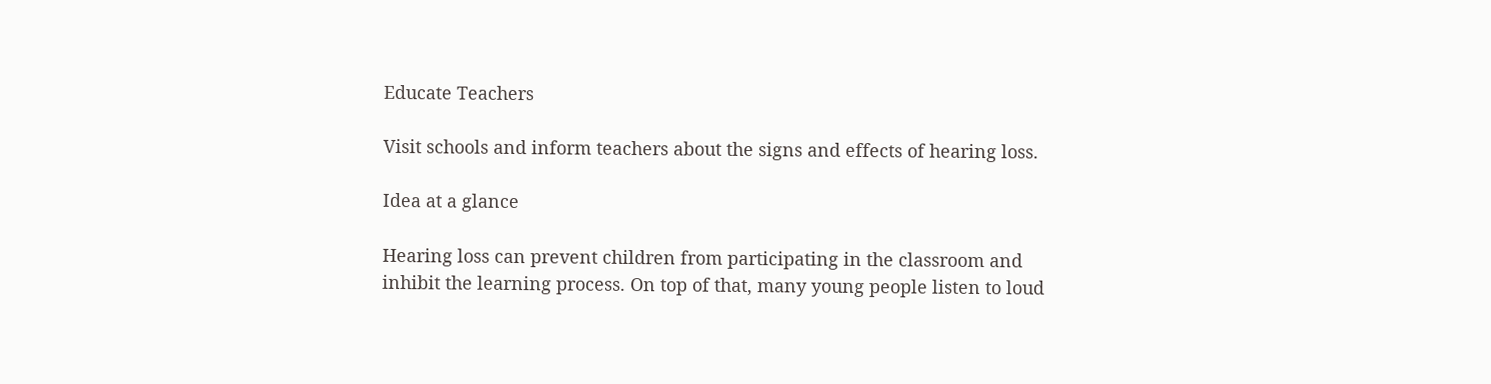Educate Teachers

Visit schools and inform teachers about the signs and effects of hearing loss.

Idea at a glance

Hearing loss can prevent children from participating in the classroom and inhibit the learning process. On top of that, many young people listen to loud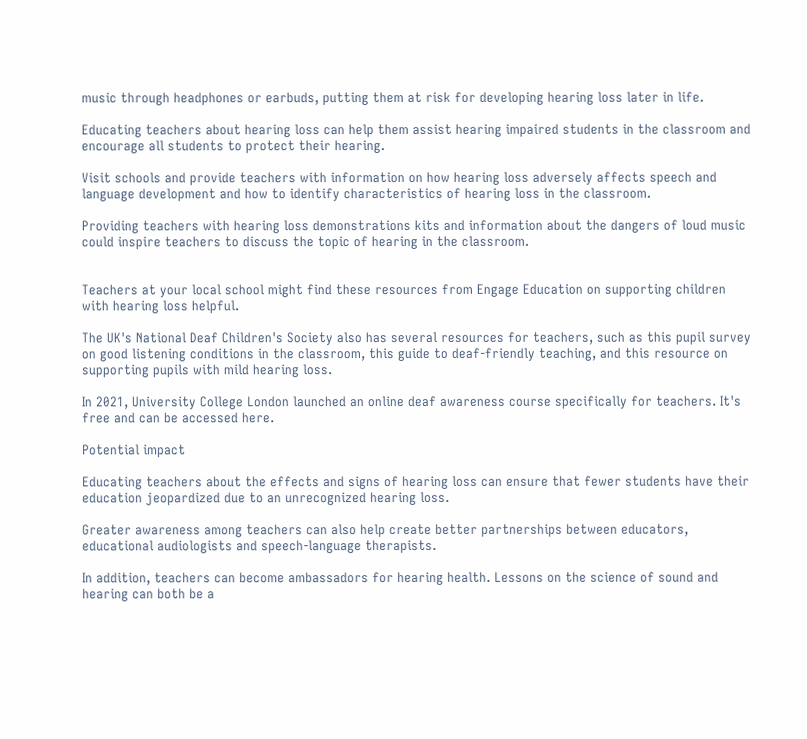music through headphones or earbuds, putting them at risk for developing hearing loss later in life.

Educating teachers about hearing loss can help them assist hearing impaired students in the classroom and encourage all students to protect their hearing.

Visit schools and provide teachers with information on how hearing loss adversely affects speech and language development and how to identify characteristics of hearing loss in the classroom.

Providing teachers with hearing loss demonstrations kits and information about the dangers of loud music could inspire teachers to discuss the topic of hearing in the classroom.


Teachers at your local school might find these resources from Engage Education on supporting children with hearing loss helpful.

The UK's National Deaf Children's Society also has several resources for teachers, such as this pupil survey on good listening conditions in the classroom, this guide to deaf-friendly teaching, and this resource on supporting pupils with mild hearing loss.

In 2021, University College London launched an online deaf awareness course specifically for teachers. It's free and can be accessed here.

Potential impact

Educating teachers about the effects and signs of hearing loss can ensure that fewer students have their education jeopardized due to an unrecognized hearing loss.

Greater awareness among teachers can also help create better partnerships between educators, educational audiologists and speech-language therapists.

In addition, teachers can become ambassadors for hearing health. Lessons on the science of sound and hearing can both be a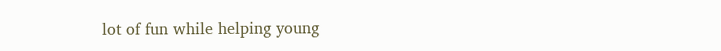lot of fun while helping young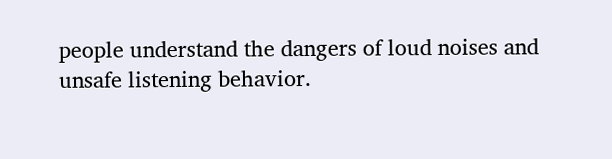people understand the dangers of loud noises and unsafe listening behavior.